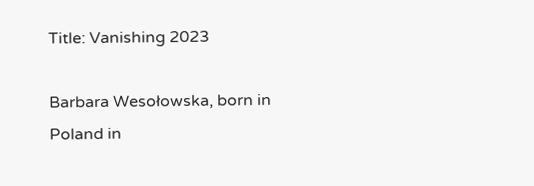Title: Vanishing 2023

Barbara Wesołowska, born in Poland in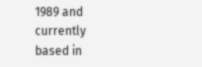1989 and currently based in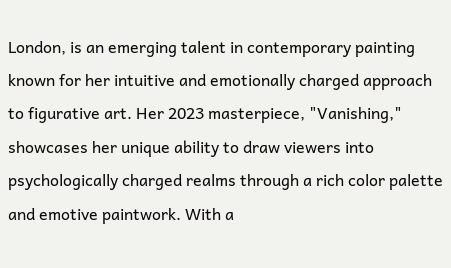London, is an emerging talent in contemporary painting known for her intuitive and emotionally charged approach to figurative art. Her 2023 masterpiece, "Vanishing," showcases her unique ability to draw viewers into psychologically charged realms through a rich color palette and emotive paintwork. With a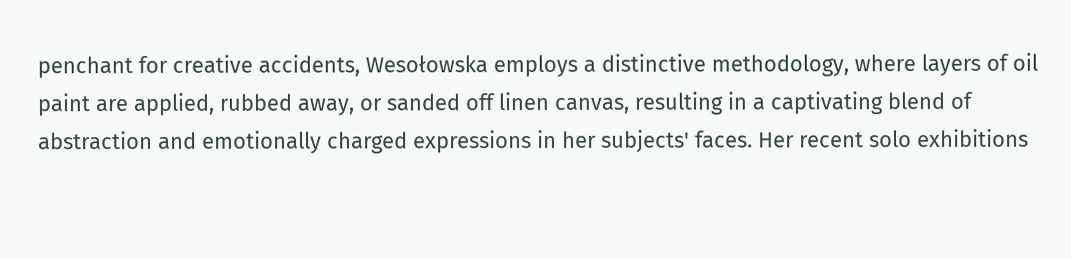penchant for creative accidents, Wesołowska employs a distinctive methodology, where layers of oil paint are applied, rubbed away, or sanded off linen canvas, resulting in a captivating blend of abstraction and emotionally charged expressions in her subjects' faces. Her recent solo exhibitions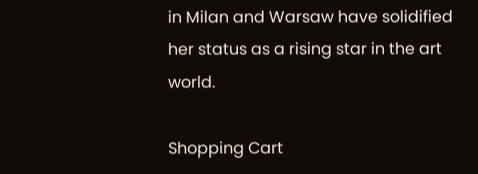in Milan and Warsaw have solidified her status as a rising star in the art world.

Shopping Cart